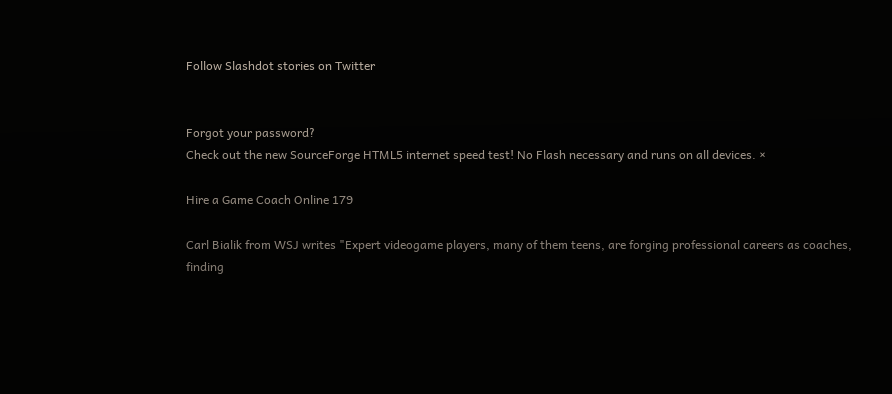Follow Slashdot stories on Twitter


Forgot your password?
Check out the new SourceForge HTML5 internet speed test! No Flash necessary and runs on all devices. ×

Hire a Game Coach Online 179

Carl Bialik from WSJ writes "Expert videogame players, many of them teens, are forging professional careers as coaches, finding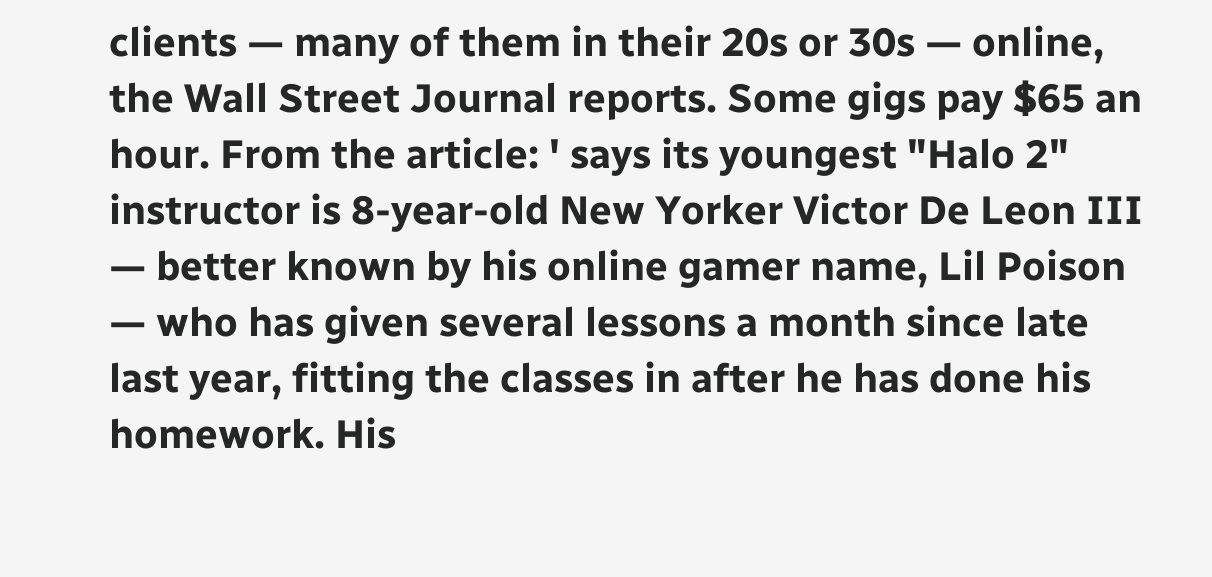clients — many of them in their 20s or 30s — online, the Wall Street Journal reports. Some gigs pay $65 an hour. From the article: ' says its youngest "Halo 2" instructor is 8-year-old New Yorker Victor De Leon III — better known by his online gamer name, Lil Poison — who has given several lessons a month since late last year, fitting the classes in after he has done his homework. His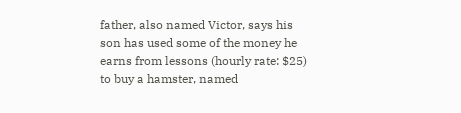father, also named Victor, says his son has used some of the money he earns from lessons (hourly rate: $25) to buy a hamster, named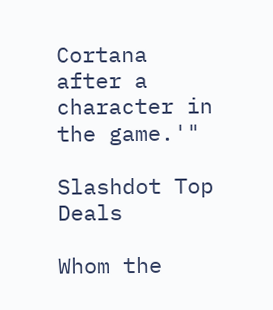Cortana after a character in the game.'"

Slashdot Top Deals

Whom the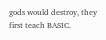gods would destroy, they first teach BASIC.